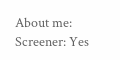About me:
Screener: Yes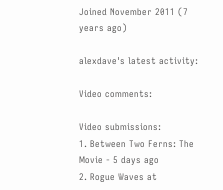Joined November 2011 (7 years ago)

alexdave's latest activity:

Video comments:

Video submissions:
1. Between Two Ferns: The Movie - 5 days ago
2. Rogue Waves at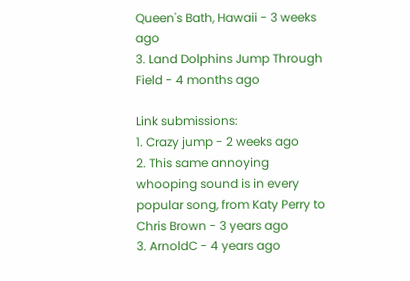Queen's Bath, Hawaii - 3 weeks ago
3. Land Dolphins Jump Through Field - 4 months ago

Link submissions:
1. Crazy jump - 2 weeks ago
2. This same annoying whooping sound is in every popular song, from Katy Perry to Chris Brown - 3 years ago
3. ArnoldC - 4 years ago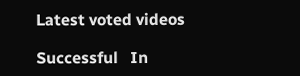Latest voted videos

Successful   In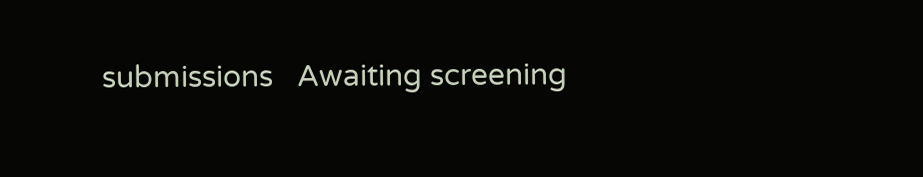submissions   Awaiting screening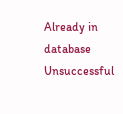Already in database   Unsuccessful